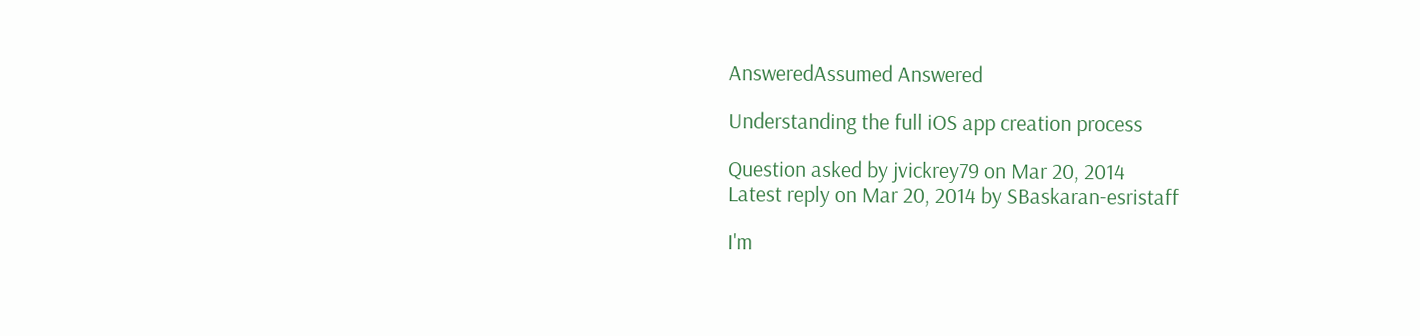AnsweredAssumed Answered

Understanding the full iOS app creation process

Question asked by jvickrey79 on Mar 20, 2014
Latest reply on Mar 20, 2014 by SBaskaran-esristaff

I'm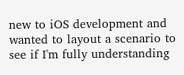new to iOS development and wanted to layout a scenario to see if I'm fully understanding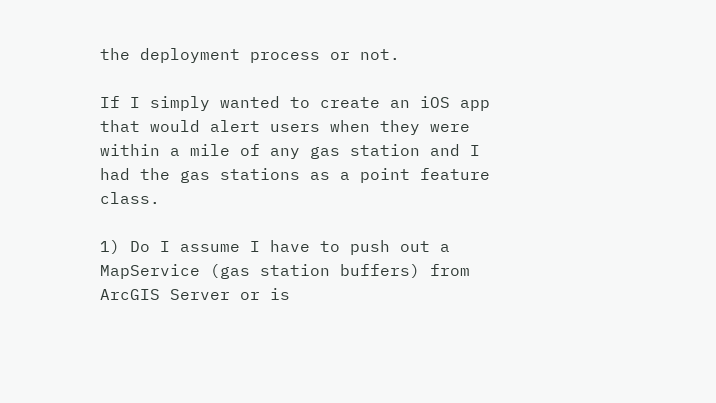the deployment process or not.

If I simply wanted to create an iOS app that would alert users when they were within a mile of any gas station and I had the gas stations as a point feature class.

1) Do I assume I have to push out a MapService (gas station buffers) from ArcGIS Server or is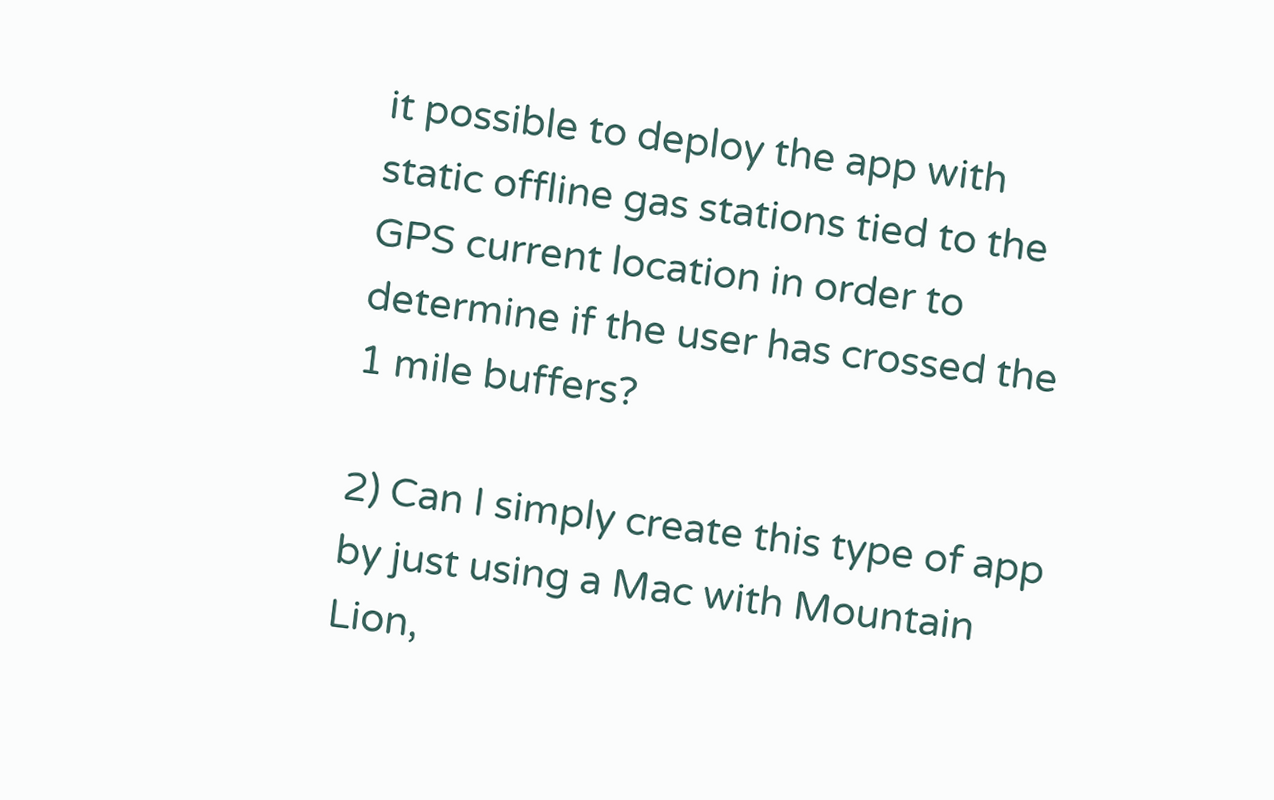it possible to deploy the app with static offline gas stations tied to the GPS current location in order to determine if the user has crossed the 1 mile buffers?

2) Can I simply create this type of app by just using a Mac with Mountain Lion,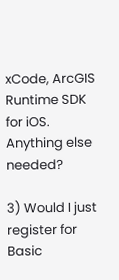xCode, ArcGIS Runtime SDK for iOS.  Anything else needed?

3) Would I just register for Basic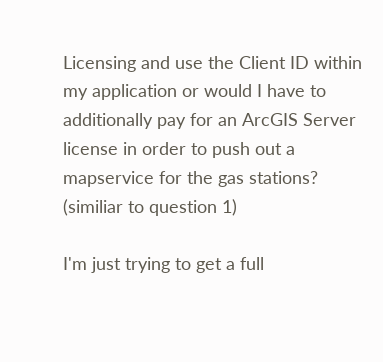Licensing and use the Client ID within my application or would I have to additionally pay for an ArcGIS Server license in order to push out a mapservice for the gas stations? (similiar to question 1)

I'm just trying to get a full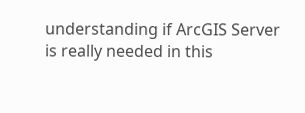understanding if ArcGIS Server is really needed in this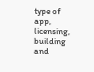type of app, licensing, building and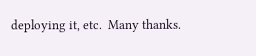deploying it, etc.  Many thanks.